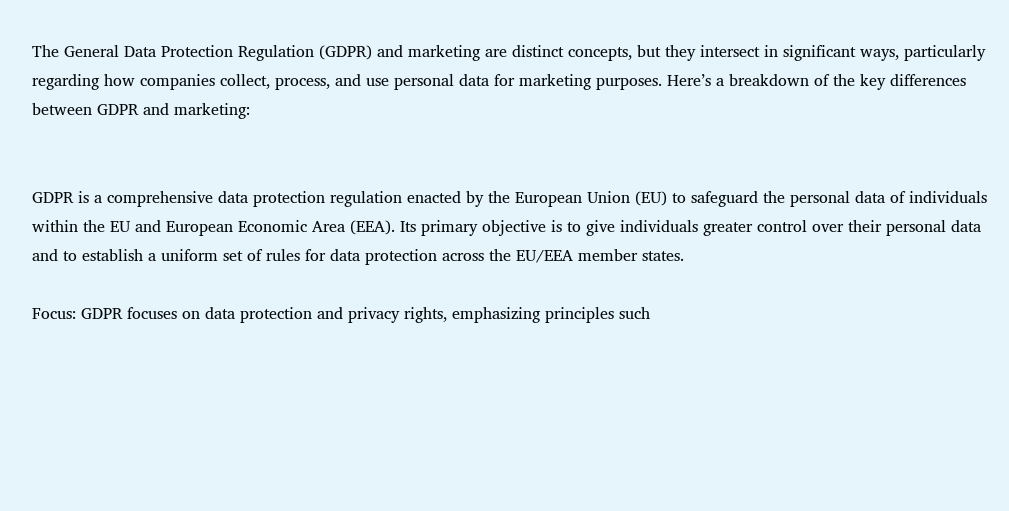The General Data Protection Regulation (GDPR) and marketing are distinct concepts, but they intersect in significant ways, particularly regarding how companies collect, process, and use personal data for marketing purposes. Here’s a breakdown of the key differences between GDPR and marketing:


GDPR is a comprehensive data protection regulation enacted by the European Union (EU) to safeguard the personal data of individuals within the EU and European Economic Area (EEA). Its primary objective is to give individuals greater control over their personal data and to establish a uniform set of rules for data protection across the EU/EEA member states.

Focus: GDPR focuses on data protection and privacy rights, emphasizing principles such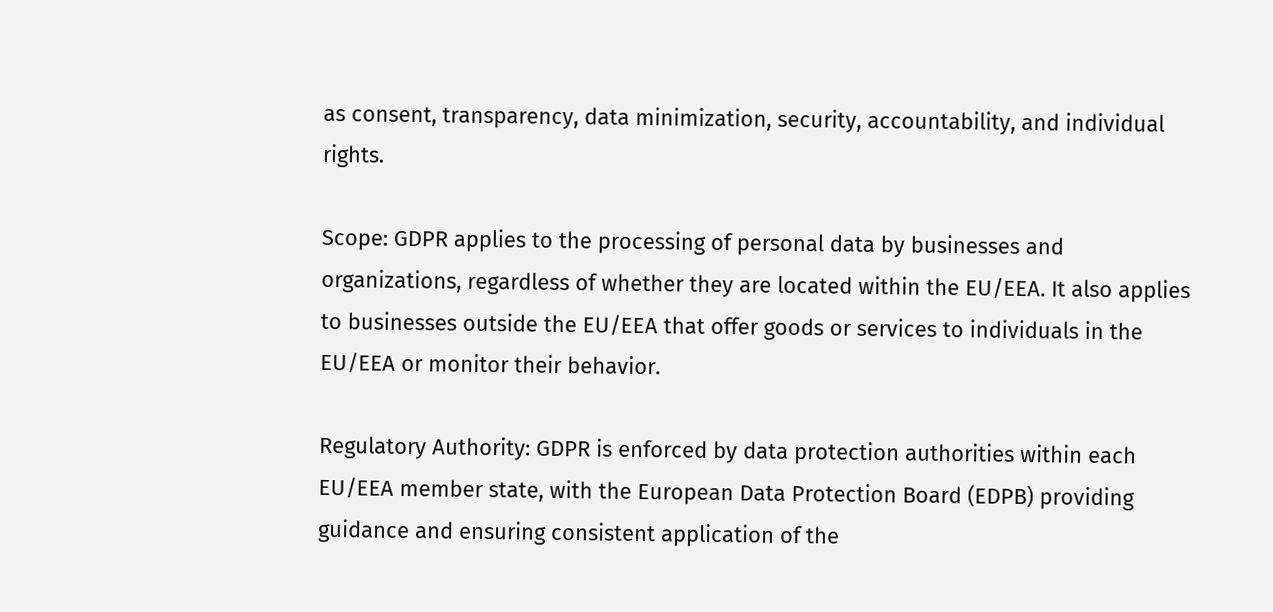as consent, transparency, data minimization, security, accountability, and individual rights.

Scope: GDPR applies to the processing of personal data by businesses and organizations, regardless of whether they are located within the EU/EEA. It also applies to businesses outside the EU/EEA that offer goods or services to individuals in the EU/EEA or monitor their behavior.

Regulatory Authority: GDPR is enforced by data protection authorities within each EU/EEA member state, with the European Data Protection Board (EDPB) providing guidance and ensuring consistent application of the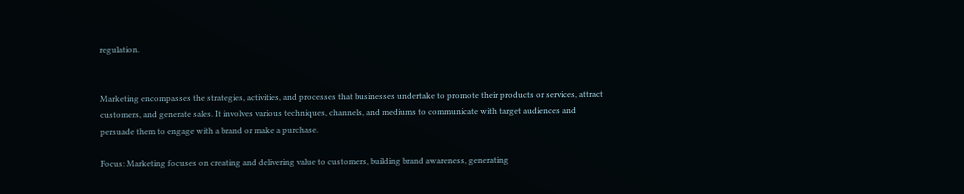regulation.


Marketing encompasses the strategies, activities, and processes that businesses undertake to promote their products or services, attract customers, and generate sales. It involves various techniques, channels, and mediums to communicate with target audiences and persuade them to engage with a brand or make a purchase.

Focus: Marketing focuses on creating and delivering value to customers, building brand awareness, generating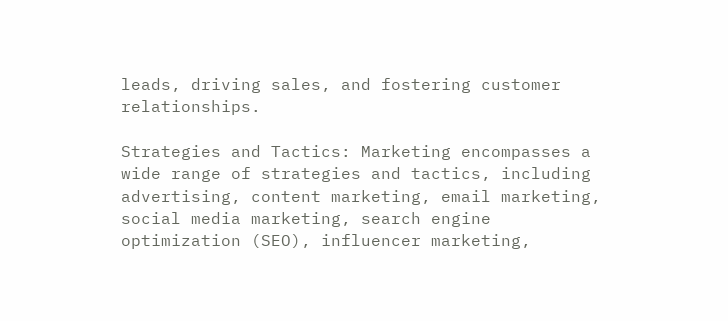leads, driving sales, and fostering customer relationships.

Strategies and Tactics: Marketing encompasses a wide range of strategies and tactics, including advertising, content marketing, email marketing, social media marketing, search engine optimization (SEO), influencer marketing,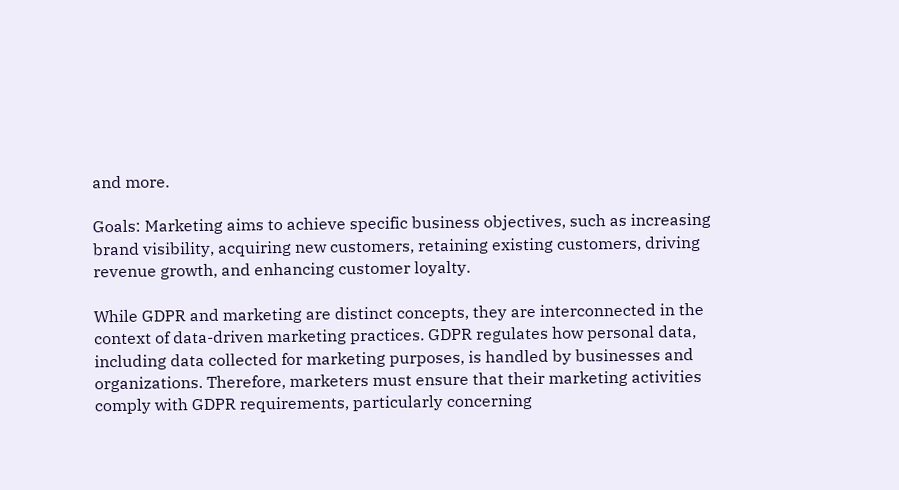and more.

Goals: Marketing aims to achieve specific business objectives, such as increasing brand visibility, acquiring new customers, retaining existing customers, driving revenue growth, and enhancing customer loyalty.

While GDPR and marketing are distinct concepts, they are interconnected in the context of data-driven marketing practices. GDPR regulates how personal data, including data collected for marketing purposes, is handled by businesses and organizations. Therefore, marketers must ensure that their marketing activities comply with GDPR requirements, particularly concerning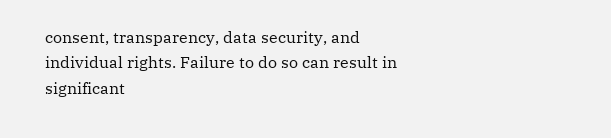consent, transparency, data security, and individual rights. Failure to do so can result in significant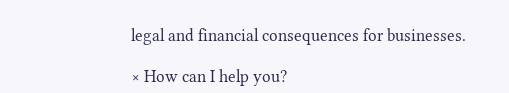legal and financial consequences for businesses.

× How can I help you?